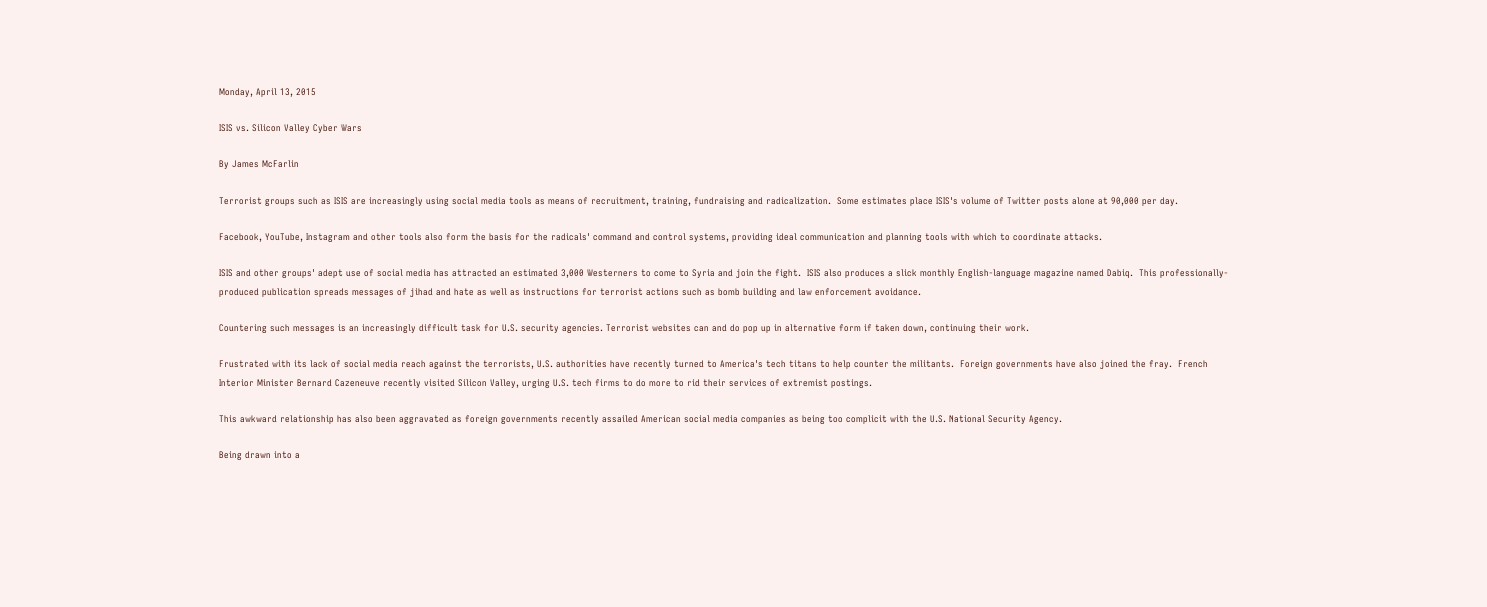Monday, April 13, 2015

ISIS vs. Silicon Valley Cyber Wars

By James McFarlin

Terrorist groups such as ISIS are increasingly using social media tools as means of recruitment, training, fundraising and radicalization.  Some estimates place ISIS's volume of Twitter posts alone at 90,000 per day.

Facebook, YouTube, Instagram and other tools also form the basis for the radicals' command and control systems, providing ideal communication and planning tools with which to coordinate attacks.

ISIS and other groups' adept use of social media has attracted an estimated 3,000 Westerners to come to Syria and join the fight.  ISIS also produces a slick monthly English-language magazine named Dabiq.  This professionally-produced publication spreads messages of jihad and hate as well as instructions for terrorist actions such as bomb building and law enforcement avoidance.

Countering such messages is an increasingly difficult task for U.S. security agencies. Terrorist websites can and do pop up in alternative form if taken down, continuing their work.

Frustrated with its lack of social media reach against the terrorists, U.S. authorities have recently turned to America's tech titans to help counter the militants.  Foreign governments have also joined the fray.  French Interior Minister Bernard Cazeneuve recently visited Silicon Valley, urging U.S. tech firms to do more to rid their services of extremist postings.

This awkward relationship has also been aggravated as foreign governments recently assailed American social media companies as being too complicit with the U.S. National Security Agency.

Being drawn into a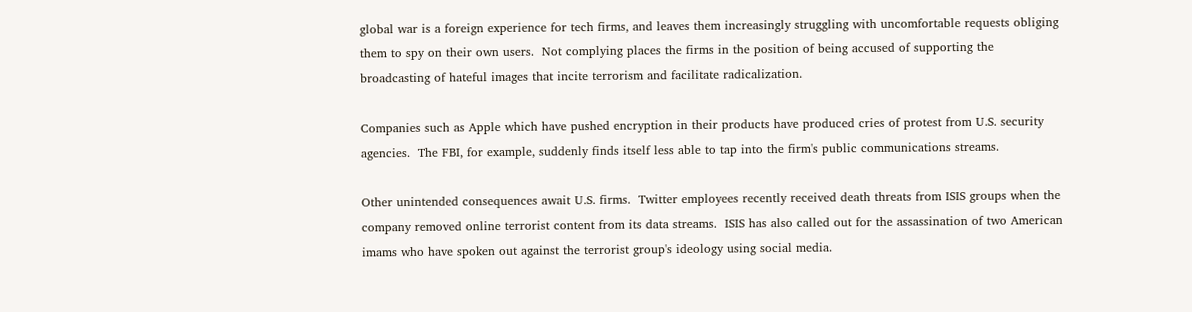global war is a foreign experience for tech firms, and leaves them increasingly struggling with uncomfortable requests obliging them to spy on their own users.  Not complying places the firms in the position of being accused of supporting the broadcasting of hateful images that incite terrorism and facilitate radicalization.

Companies such as Apple which have pushed encryption in their products have produced cries of protest from U.S. security agencies.  The FBI, for example, suddenly finds itself less able to tap into the firm's public communications streams.

Other unintended consequences await U.S. firms.  Twitter employees recently received death threats from ISIS groups when the company removed online terrorist content from its data streams.  ISIS has also called out for the assassination of two American imams who have spoken out against the terrorist group's ideology using social media.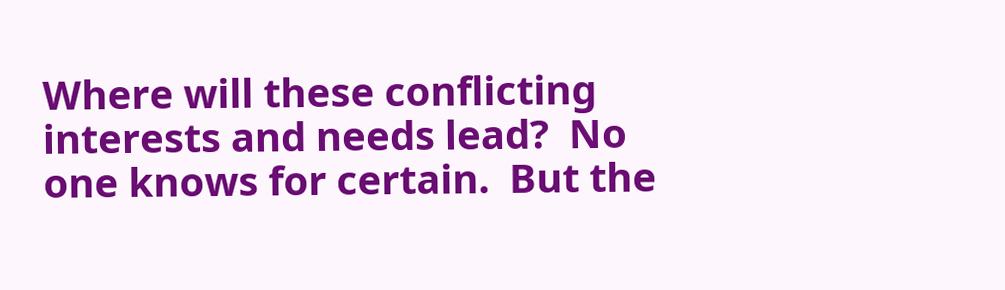Where will these conflicting interests and needs lead?  No one knows for certain.  But the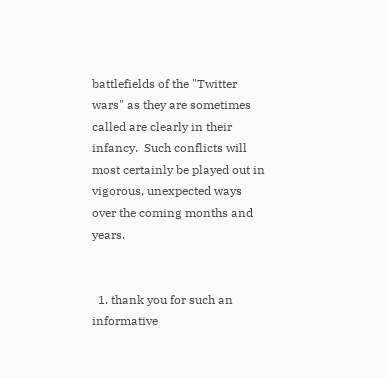battlefields of the "Twitter wars" as they are sometimes called are clearly in their infancy.  Such conflicts will most certainly be played out in vigorous, unexpected ways over the coming months and years.


  1. thank you for such an informative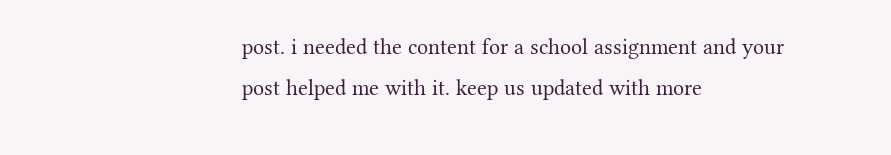post. i needed the content for a school assignment and your post helped me with it. keep us updated with more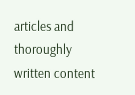articles and thoroughly written content